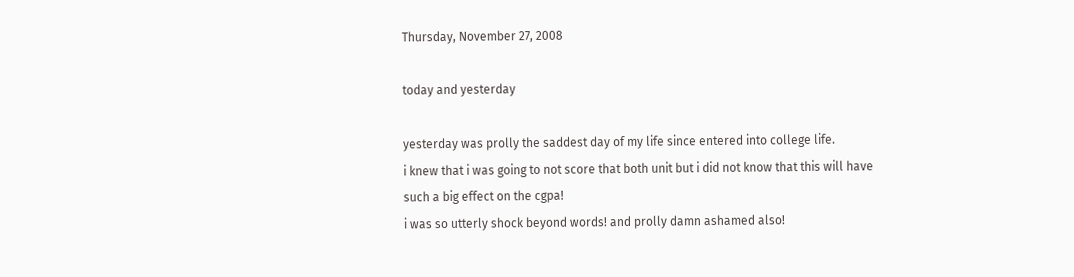Thursday, November 27, 2008

today and yesterday

yesterday was prolly the saddest day of my life since entered into college life.
i knew that i was going to not score that both unit but i did not know that this will have such a big effect on the cgpa!
i was so utterly shock beyond words! and prolly damn ashamed also!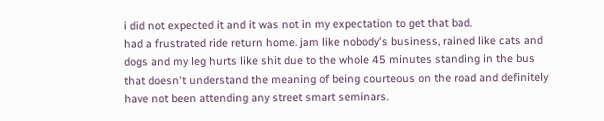i did not expected it and it was not in my expectation to get that bad.
had a frustrated ride return home. jam like nobody's business, rained like cats and dogs and my leg hurts like shit due to the whole 45 minutes standing in the bus that doesn't understand the meaning of being courteous on the road and definitely have not been attending any street smart seminars.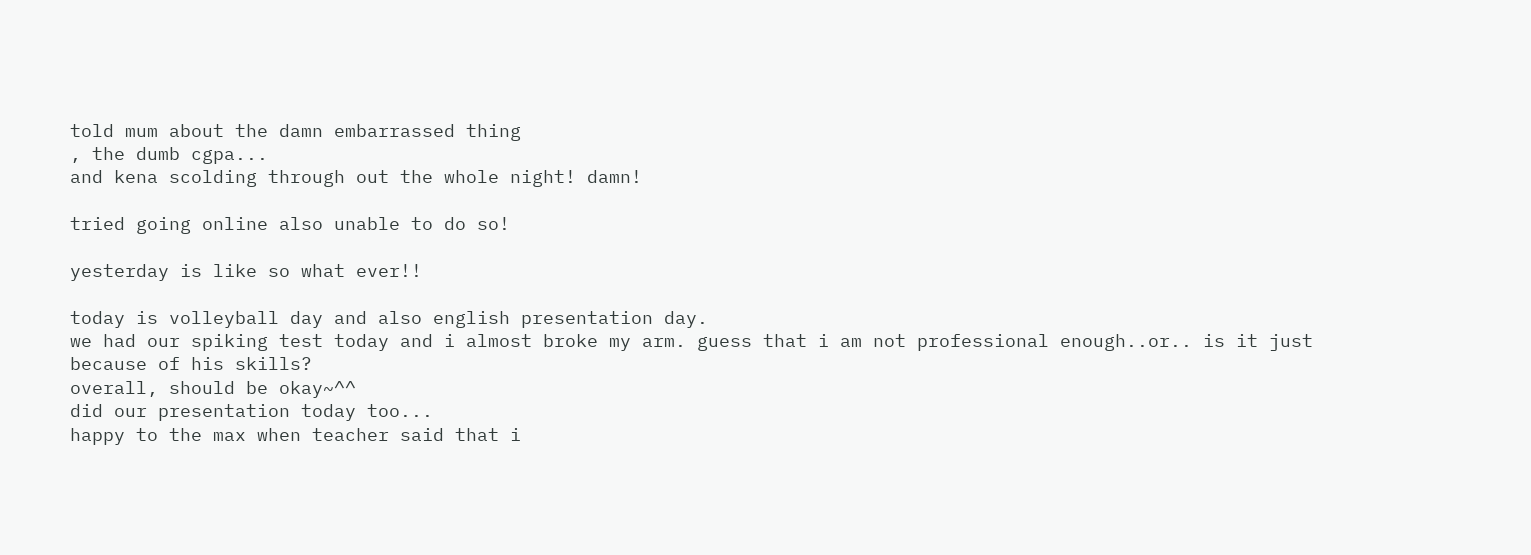told mum about the damn embarrassed thing
, the dumb cgpa...
and kena scolding through out the whole night! damn!

tried going online also unable to do so!

yesterday is like so what ever!!

today is volleyball day and also english presentation day.
we had our spiking test today and i almost broke my arm. guess that i am not professional enough..or.. is it just because of his skills?
overall, should be okay~^^
did our presentation today too...
happy to the max when teacher said that i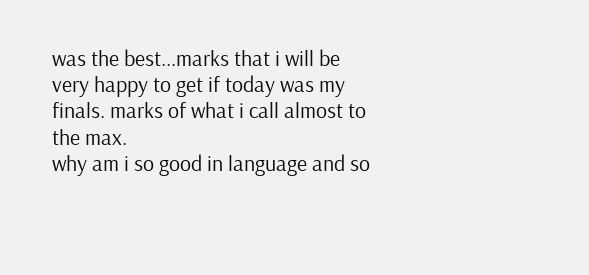was the best...marks that i will be very happy to get if today was my finals. marks of what i call almost to the max.
why am i so good in language and so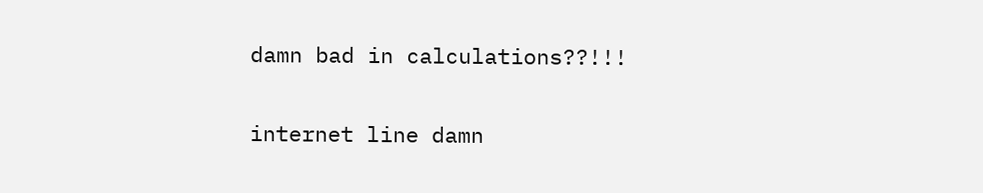damn bad in calculations??!!!

internet line damn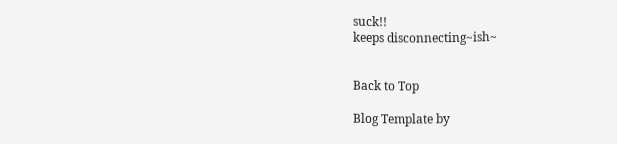suck!!
keeps disconnecting~ish~


Back to Top

Blog Template by